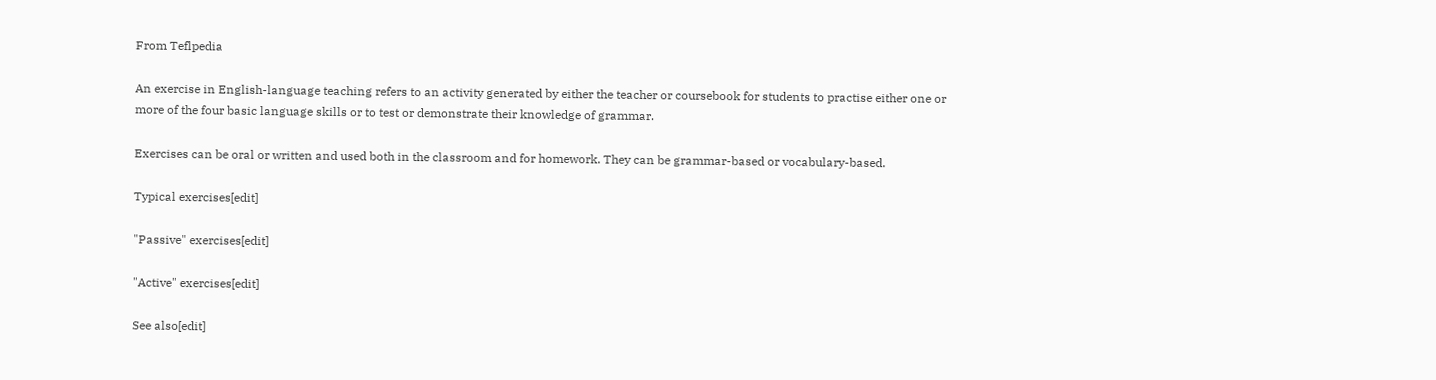From Teflpedia

An exercise in English-language teaching refers to an activity generated by either the teacher or coursebook for students to practise either one or more of the four basic language skills or to test or demonstrate their knowledge of grammar.

Exercises can be oral or written and used both in the classroom and for homework. They can be grammar-based or vocabulary-based.

Typical exercises[edit]

"Passive" exercises[edit]

"Active" exercises[edit]

See also[edit]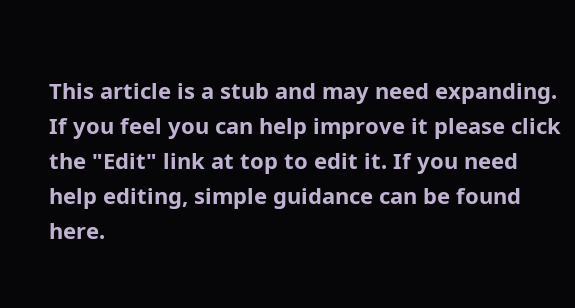This article is a stub and may need expanding. If you feel you can help improve it please click the "Edit" link at top to edit it. If you need help editing, simple guidance can be found here.